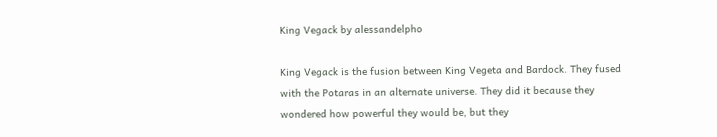King Vegack by alessandelpho

King Vegack is the fusion between King Vegeta and Bardock. They fused with the Potaras in an alternate universe. They did it because they wondered how powerful they would be, but they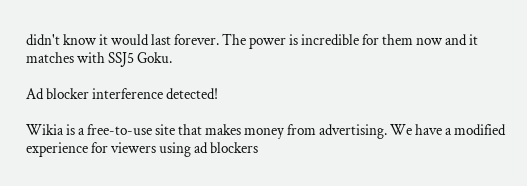didn't know it would last forever. The power is incredible for them now and it matches with SSJ5 Goku.

Ad blocker interference detected!

Wikia is a free-to-use site that makes money from advertising. We have a modified experience for viewers using ad blockers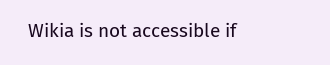Wikia is not accessible if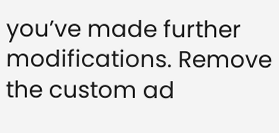you’ve made further modifications. Remove the custom ad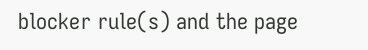blocker rule(s) and the page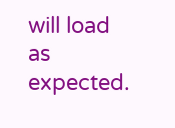will load as expected.